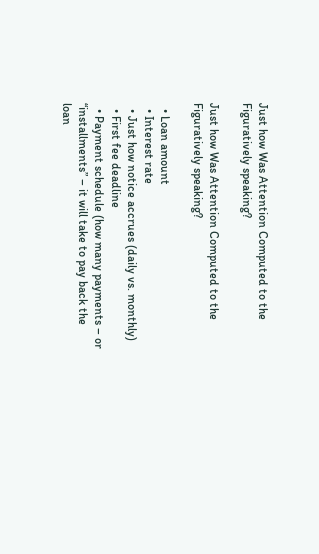Just how Was Attention Computed to the Figuratively speaking?

Just how Was Attention Computed to the Figuratively speaking?

  • Loan amount
  • Interest rate
  • Just how notice accrues (daily vs. monthly)
  • First fee deadline
  • Payment schedule (how many payments – or “installments” – it will take to pay back the loan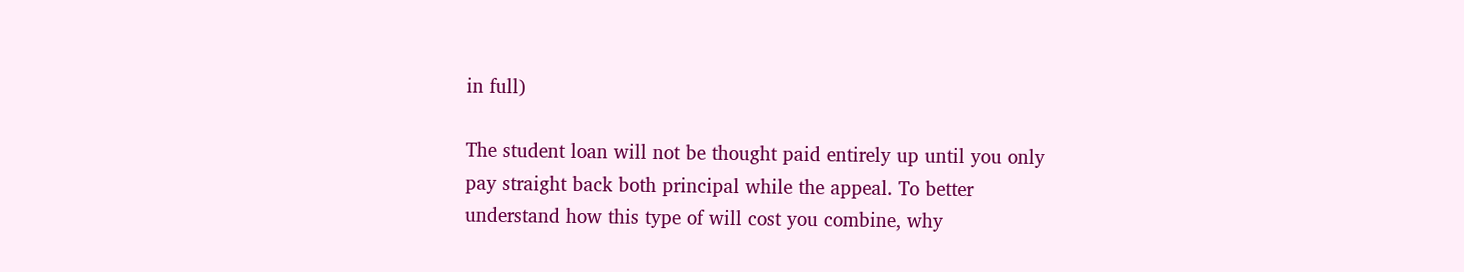in full)

The student loan will not be thought paid entirely up until you only pay straight back both principal while the appeal. To better understand how this type of will cost you combine, why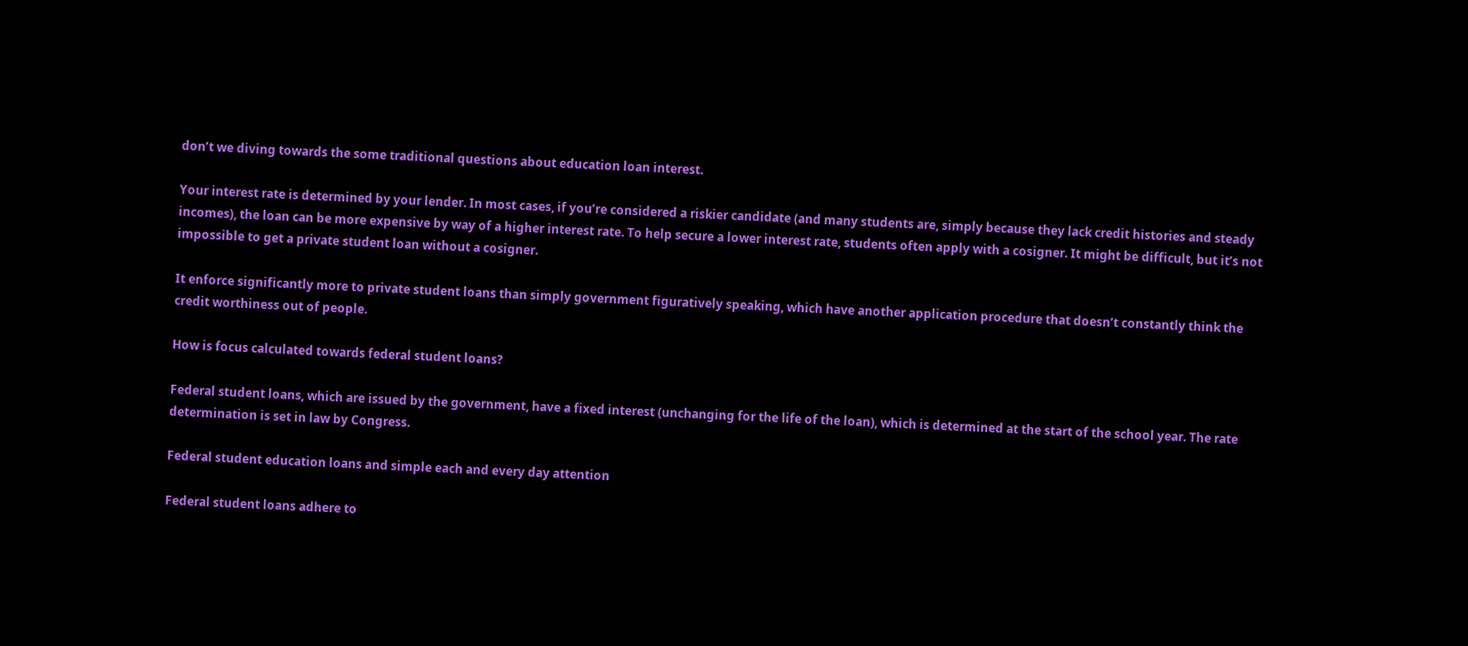don’t we diving towards the some traditional questions about education loan interest.

Your interest rate is determined by your lender. In most cases, if you’re considered a riskier candidate (and many students are, simply because they lack credit histories and steady incomes), the loan can be more expensive by way of a higher interest rate. To help secure a lower interest rate, students often apply with a cosigner. It might be difficult, but it’s not impossible to get a private student loan without a cosigner.

It enforce significantly more to private student loans than simply government figuratively speaking, which have another application procedure that doesn’t constantly think the credit worthiness out of people.

How is focus calculated towards federal student loans?

Federal student loans, which are issued by the government, have a fixed interest (unchanging for the life of the loan), which is determined at the start of the school year. The rate determination is set in law by Congress.

Federal student education loans and simple each and every day attention

Federal student loans adhere to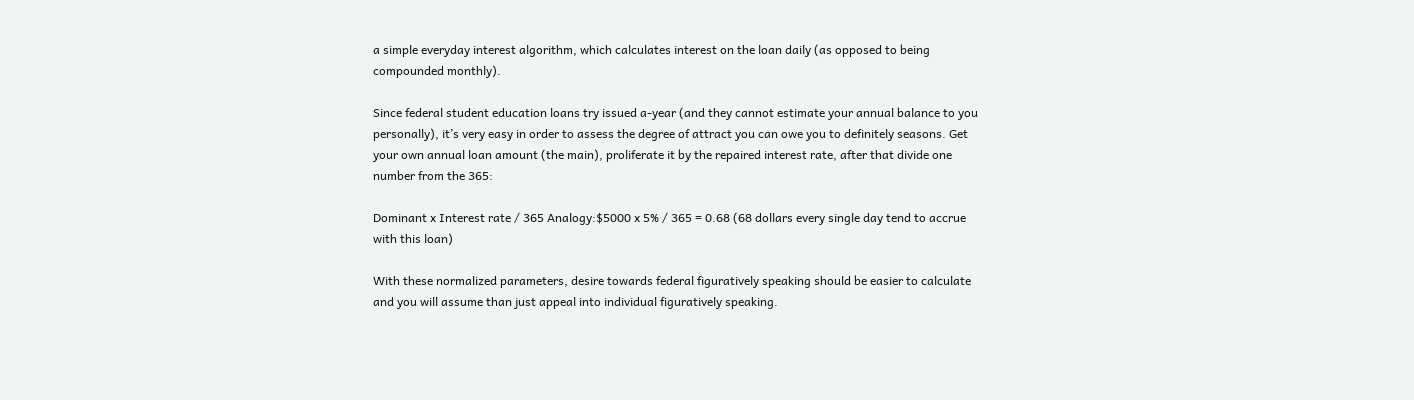a simple everyday interest algorithm, which calculates interest on the loan daily (as opposed to being compounded monthly).

Since federal student education loans try issued a-year (and they cannot estimate your annual balance to you personally), it’s very easy in order to assess the degree of attract you can owe you to definitely seasons. Get your own annual loan amount (the main), proliferate it by the repaired interest rate, after that divide one number from the 365:

Dominant x Interest rate / 365 Analogy:$5000 x 5% / 365 = 0.68 (68 dollars every single day tend to accrue with this loan)

With these normalized parameters, desire towards federal figuratively speaking should be easier to calculate and you will assume than just appeal into individual figuratively speaking.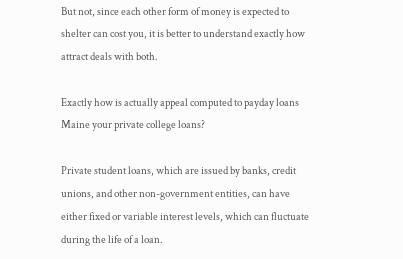But not, since each other form of money is expected to shelter can cost you, it is better to understand exactly how attract deals with both.

Exactly how is actually appeal computed to payday loans Maine your private college loans?

Private student loans, which are issued by banks, credit unions, and other non-government entities, can have either fixed or variable interest levels, which can fluctuate during the life of a loan.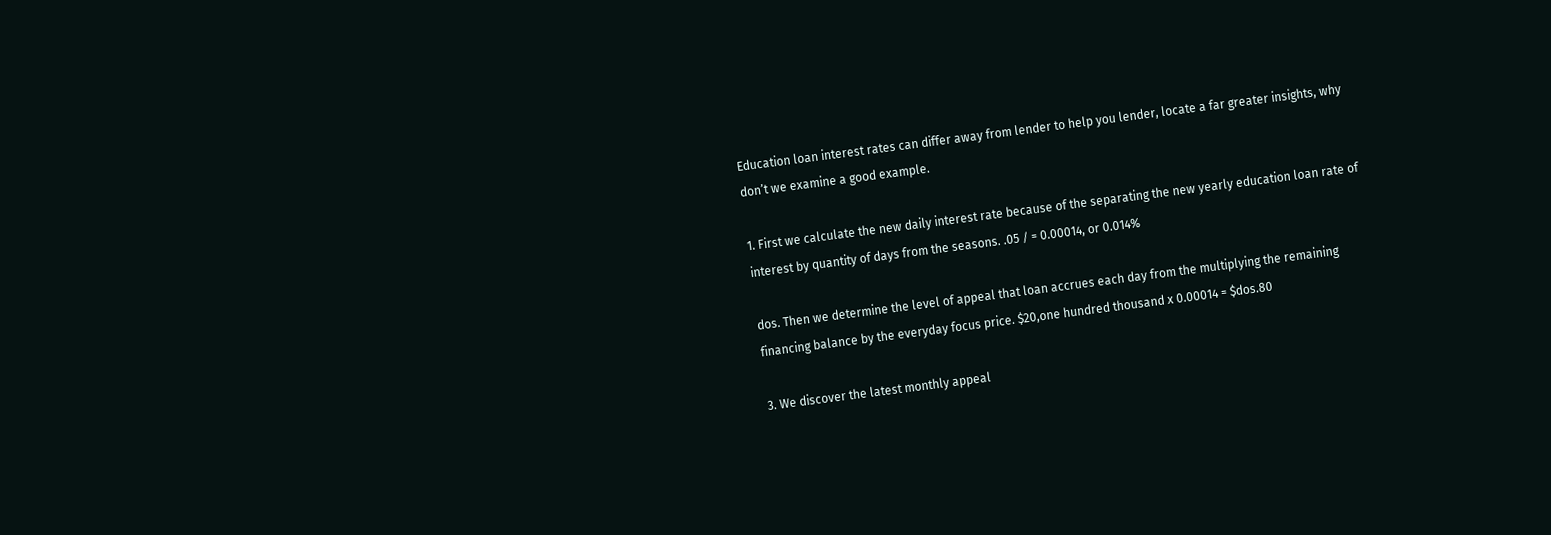Education loan interest rates can differ away from lender to help you lender, locate a far greater insights, why don’t we examine a good example.

1. First we calculate the new daily interest rate because of the separating the new yearly education loan rate of interest by quantity of days from the seasons. .05 / = 0.00014, or 0.014%

dos. Then we determine the level of appeal that loan accrues each day from the multiplying the remaining financing balance by the everyday focus price. $20,one hundred thousand x 0.00014 = $dos.80

3. We discover the latest monthly appeal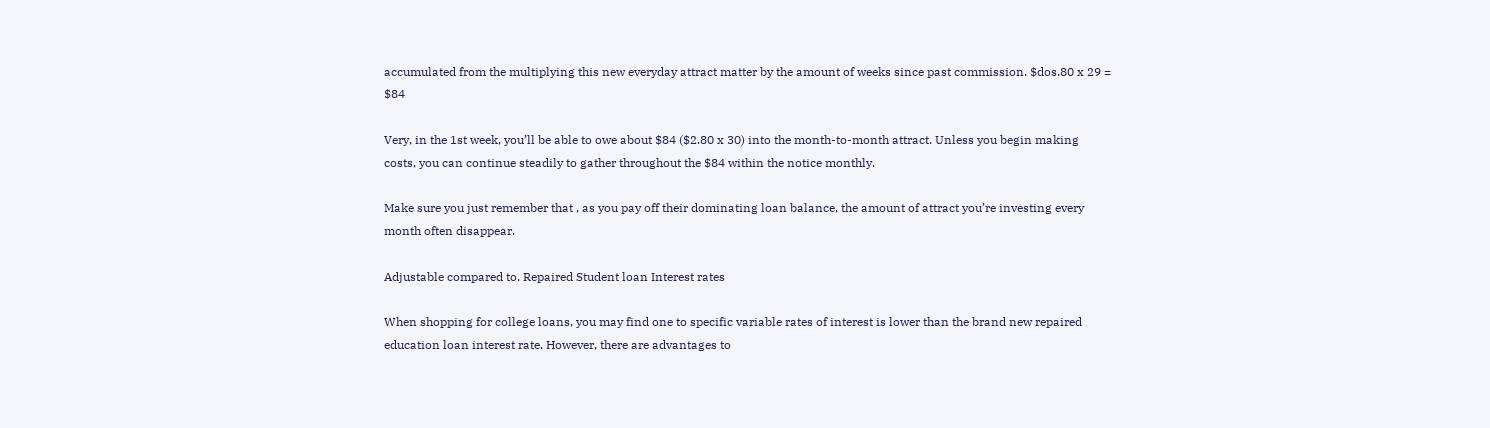accumulated from the multiplying this new everyday attract matter by the amount of weeks since past commission. $dos.80 x 29 = $84

Very, in the 1st week, you’ll be able to owe about $84 ($2.80 x 30) into the month-to-month attract. Unless you begin making costs, you can continue steadily to gather throughout the $84 within the notice monthly.

Make sure you just remember that , as you pay off their dominating loan balance, the amount of attract you’re investing every month often disappear.

Adjustable compared to. Repaired Student loan Interest rates

When shopping for college loans, you may find one to specific variable rates of interest is lower than the brand new repaired education loan interest rate. However, there are advantages to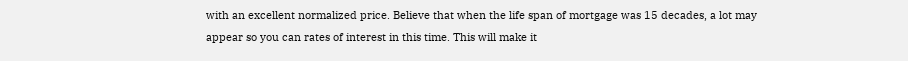with an excellent normalized price. Believe that when the life span of mortgage was 15 decades, a lot may appear so you can rates of interest in this time. This will make it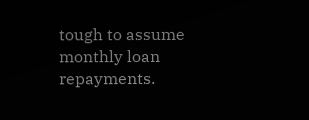tough to assume monthly loan repayments.